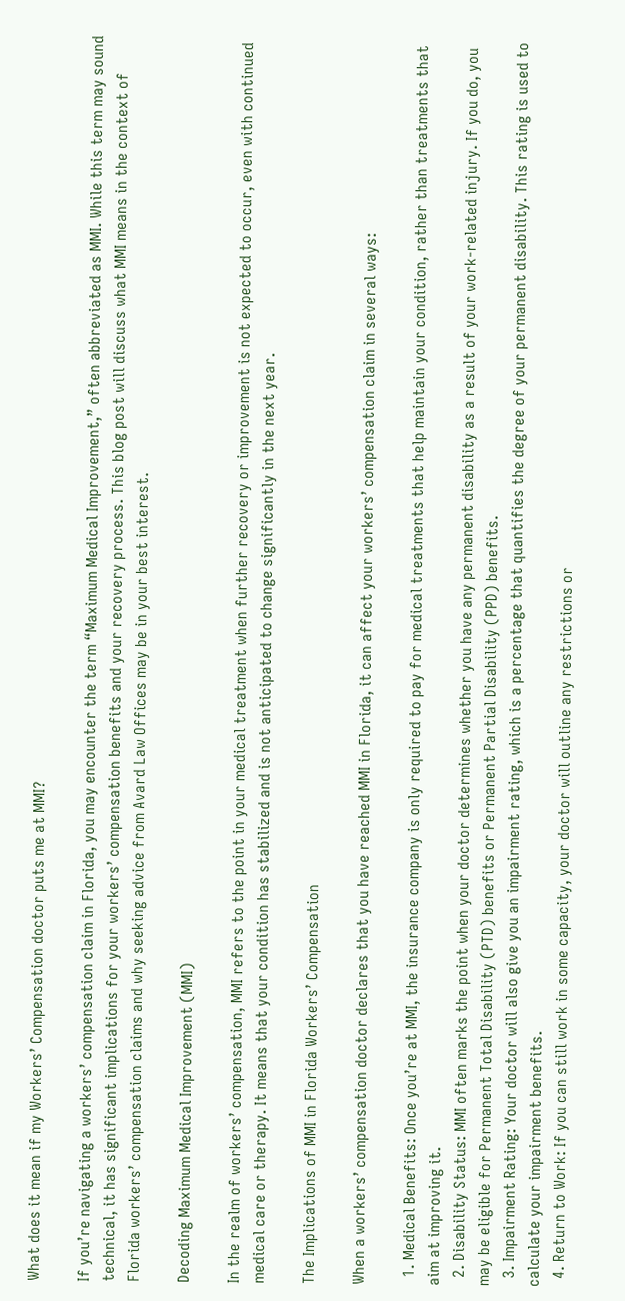What does it mean if my Workers’ Compensation doctor puts me at MMI?

If you’re navigating a workers’ compensation claim in Florida, you may encounter the term “Maximum Medical Improvement,” often abbreviated as MMI. While this term may sound technical, it has significant implications for your workers’ compensation benefits and your recovery process. This blog post will discuss what MMI means in the context of Florida workers’ compensation claims and why seeking advice from Avard Law Offices may be in your best interest.

Decoding Maximum Medical Improvement (MMI)

In the realm of workers’ compensation, MMI refers to the point in your medical treatment when further recovery or improvement is not expected to occur, even with continued medical care or therapy. It means that your condition has stabilized and is not anticipated to change significantly in the next year.

The Implications of MMI in Florida Workers’ Compensation

When a workers’ compensation doctor declares that you have reached MMI in Florida, it can affect your workers’ compensation claim in several ways:

  1. Medical Benefits: Once you’re at MMI, the insurance company is only required to pay for medical treatments that help maintain your condition, rather than treatments that aim at improving it.
  2. Disability Status: MMI often marks the point when your doctor determines whether you have any permanent disability as a result of your work-related injury. If you do, you may be eligible for Permanent Total Disability (PTD) benefits or Permanent Partial Disability (PPD) benefits.
  3. Impairment Rating: Your doctor will also give you an impairment rating, which is a percentage that quantifies the degree of your permanent disability. This rating is used to calculate your impairment benefits.
  4. Return to Work: If you can still work in some capacity, your doctor will outline any restrictions or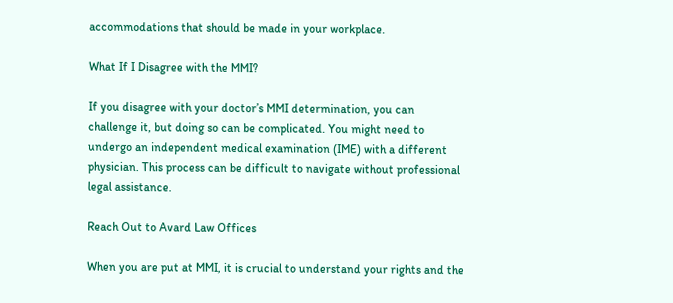accommodations that should be made in your workplace.

What If I Disagree with the MMI?

If you disagree with your doctor’s MMI determination, you can challenge it, but doing so can be complicated. You might need to undergo an independent medical examination (IME) with a different physician. This process can be difficult to navigate without professional legal assistance.

Reach Out to Avard Law Offices

When you are put at MMI, it is crucial to understand your rights and the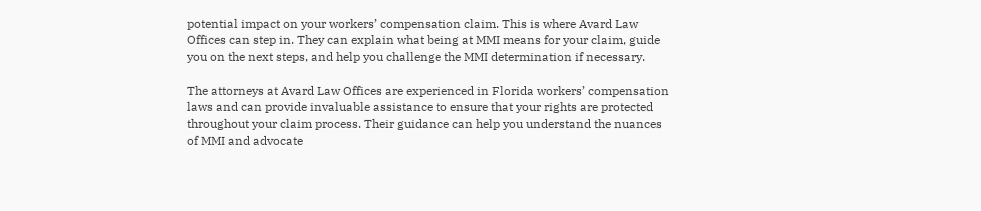potential impact on your workers’ compensation claim. This is where Avard Law Offices can step in. They can explain what being at MMI means for your claim, guide you on the next steps, and help you challenge the MMI determination if necessary.

The attorneys at Avard Law Offices are experienced in Florida workers’ compensation laws and can provide invaluable assistance to ensure that your rights are protected throughout your claim process. Their guidance can help you understand the nuances of MMI and advocate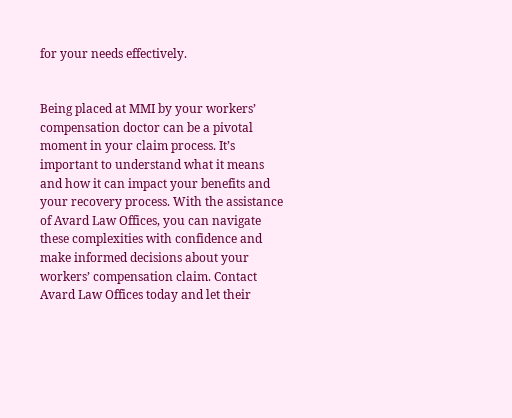for your needs effectively.


Being placed at MMI by your workers’ compensation doctor can be a pivotal moment in your claim process. It’s important to understand what it means and how it can impact your benefits and your recovery process. With the assistance of Avard Law Offices, you can navigate these complexities with confidence and make informed decisions about your workers’ compensation claim. Contact Avard Law Offices today and let their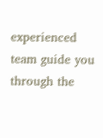experienced team guide you through the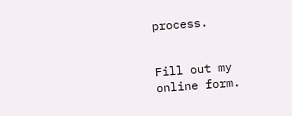process.


Fill out my online form.